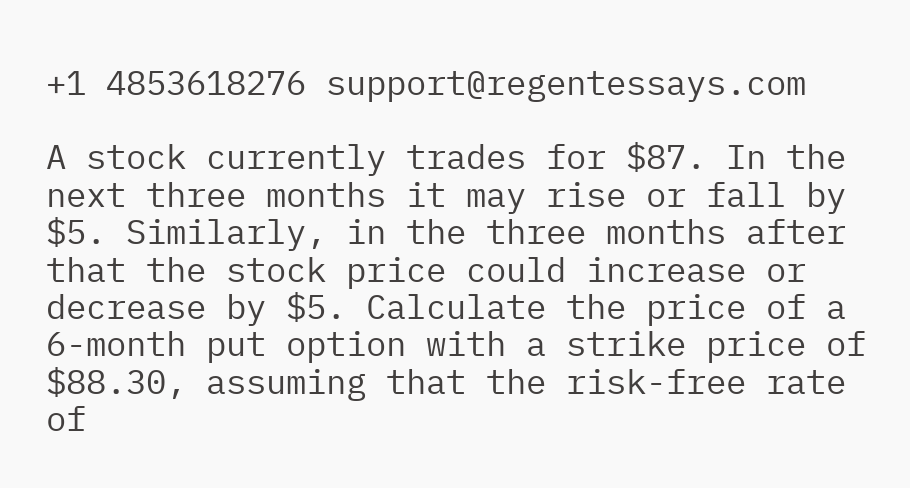+1 4853618276 support@regentessays.com

A stock currently trades for $87. In the next three months it may rise or fall by $5. Similarly, in the three months after that the stock price could increase or decrease by $5. Calculate the price of a 6-month put option with a strike price of $88.30, assuming that the risk-free rate of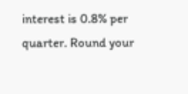interest is 0.8% per quarter. Round your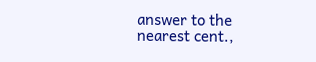answer to the nearest cent.,